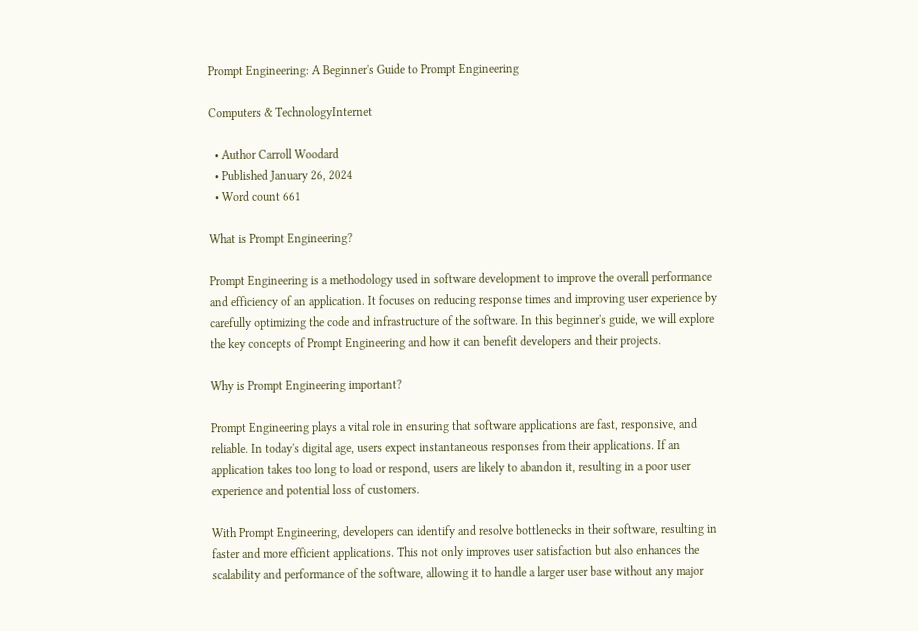Prompt Engineering: A Beginner's Guide to Prompt Engineering

Computers & TechnologyInternet

  • Author Carroll Woodard
  • Published January 26, 2024
  • Word count 661

What is Prompt Engineering?

Prompt Engineering is a methodology used in software development to improve the overall performance and efficiency of an application. It focuses on reducing response times and improving user experience by carefully optimizing the code and infrastructure of the software. In this beginner's guide, we will explore the key concepts of Prompt Engineering and how it can benefit developers and their projects.

Why is Prompt Engineering important?

Prompt Engineering plays a vital role in ensuring that software applications are fast, responsive, and reliable. In today's digital age, users expect instantaneous responses from their applications. If an application takes too long to load or respond, users are likely to abandon it, resulting in a poor user experience and potential loss of customers.

With Prompt Engineering, developers can identify and resolve bottlenecks in their software, resulting in faster and more efficient applications. This not only improves user satisfaction but also enhances the scalability and performance of the software, allowing it to handle a larger user base without any major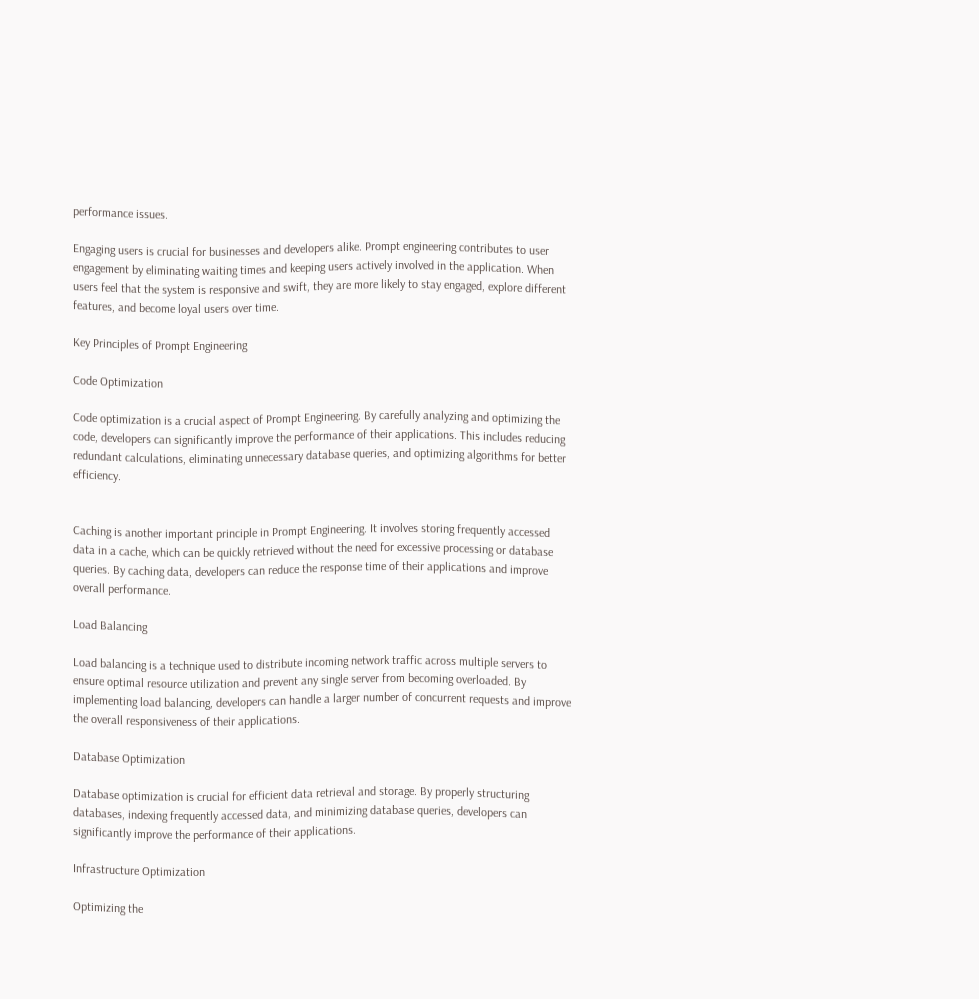performance issues.

Engaging users is crucial for businesses and developers alike. Prompt engineering contributes to user engagement by eliminating waiting times and keeping users actively involved in the application. When users feel that the system is responsive and swift, they are more likely to stay engaged, explore different features, and become loyal users over time.

Key Principles of Prompt Engineering

Code Optimization

Code optimization is a crucial aspect of Prompt Engineering. By carefully analyzing and optimizing the code, developers can significantly improve the performance of their applications. This includes reducing redundant calculations, eliminating unnecessary database queries, and optimizing algorithms for better efficiency.


Caching is another important principle in Prompt Engineering. It involves storing frequently accessed data in a cache, which can be quickly retrieved without the need for excessive processing or database queries. By caching data, developers can reduce the response time of their applications and improve overall performance.

Load Balancing

Load balancing is a technique used to distribute incoming network traffic across multiple servers to ensure optimal resource utilization and prevent any single server from becoming overloaded. By implementing load balancing, developers can handle a larger number of concurrent requests and improve the overall responsiveness of their applications.

Database Optimization

Database optimization is crucial for efficient data retrieval and storage. By properly structuring databases, indexing frequently accessed data, and minimizing database queries, developers can significantly improve the performance of their applications.

Infrastructure Optimization

Optimizing the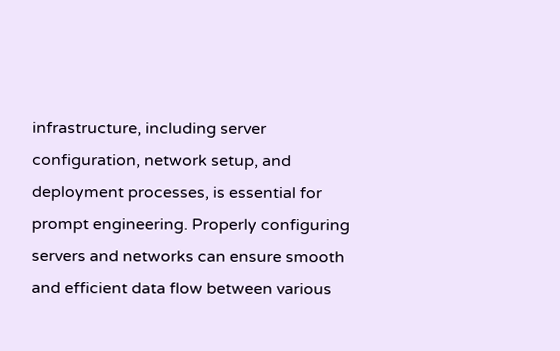infrastructure, including server configuration, network setup, and deployment processes, is essential for prompt engineering. Properly configuring servers and networks can ensure smooth and efficient data flow between various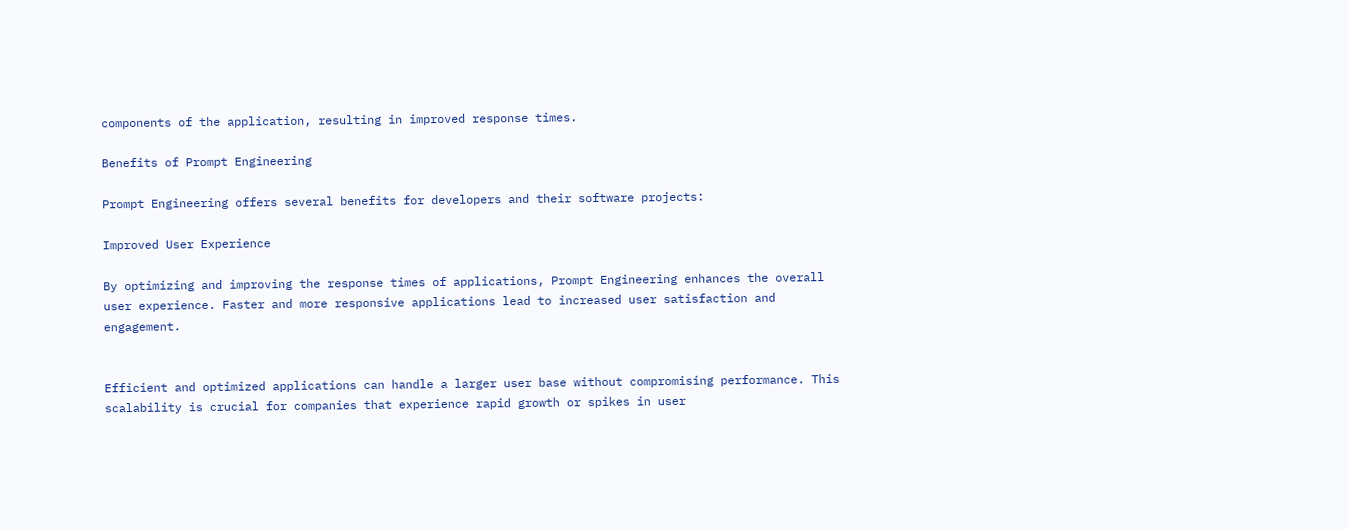components of the application, resulting in improved response times.

Benefits of Prompt Engineering

Prompt Engineering offers several benefits for developers and their software projects:

Improved User Experience

By optimizing and improving the response times of applications, Prompt Engineering enhances the overall user experience. Faster and more responsive applications lead to increased user satisfaction and engagement.


Efficient and optimized applications can handle a larger user base without compromising performance. This scalability is crucial for companies that experience rapid growth or spikes in user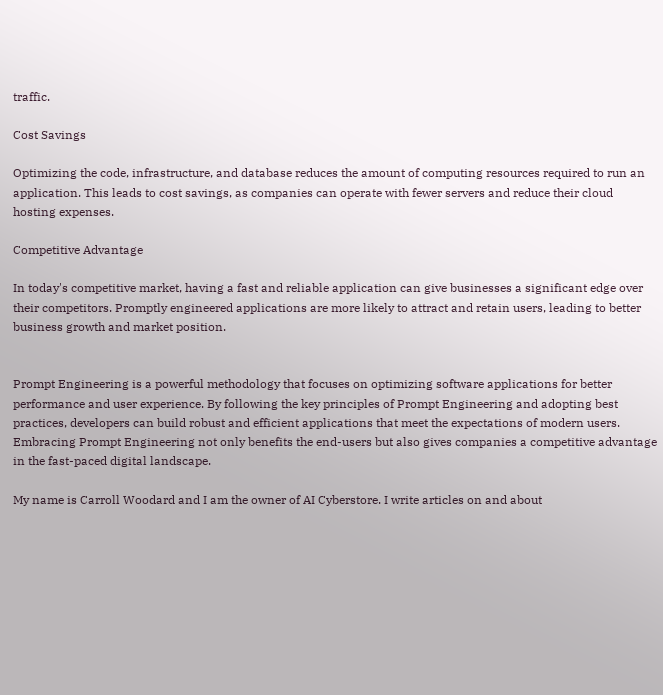traffic.

Cost Savings

Optimizing the code, infrastructure, and database reduces the amount of computing resources required to run an application. This leads to cost savings, as companies can operate with fewer servers and reduce their cloud hosting expenses.

Competitive Advantage

In today's competitive market, having a fast and reliable application can give businesses a significant edge over their competitors. Promptly engineered applications are more likely to attract and retain users, leading to better business growth and market position.


Prompt Engineering is a powerful methodology that focuses on optimizing software applications for better performance and user experience. By following the key principles of Prompt Engineering and adopting best practices, developers can build robust and efficient applications that meet the expectations of modern users. Embracing Prompt Engineering not only benefits the end-users but also gives companies a competitive advantage in the fast-paced digital landscape.

My name is Carroll Woodard and I am the owner of AI Cyberstore. I write articles on and about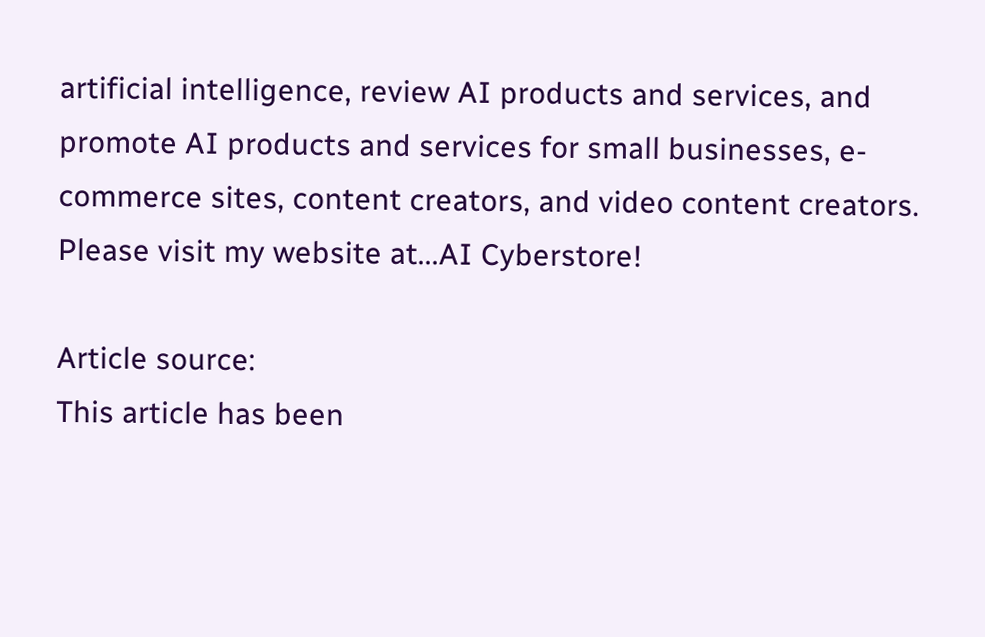artificial intelligence, review AI products and services, and promote AI products and services for small businesses, e-commerce sites, content creators, and video content creators. Please visit my website at...AI Cyberstore!

Article source:
This article has been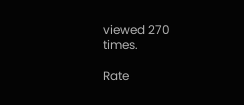viewed 270 times.

Rate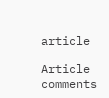article

Article comments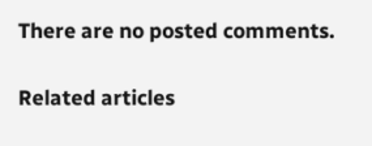There are no posted comments.

Related articles